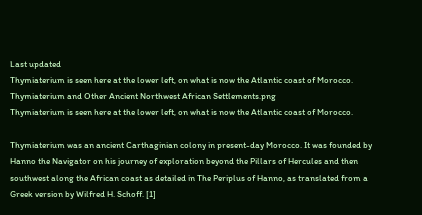Last updated
Thymiaterium is seen here at the lower left, on what is now the Atlantic coast of Morocco. Thymiaterium and Other Ancient Northwest African Settlements.png
Thymiaterium is seen here at the lower left, on what is now the Atlantic coast of Morocco.

Thymiaterium was an ancient Carthaginian colony in present-day Morocco. It was founded by Hanno the Navigator on his journey of exploration beyond the Pillars of Hercules and then southwest along the African coast as detailed in The Periplus of Hanno, as translated from a Greek version by Wilfred H. Schoff. [1]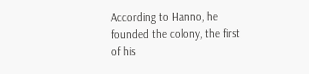According to Hanno, he founded the colony, the first of his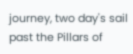journey, two day's sail past the Pillars of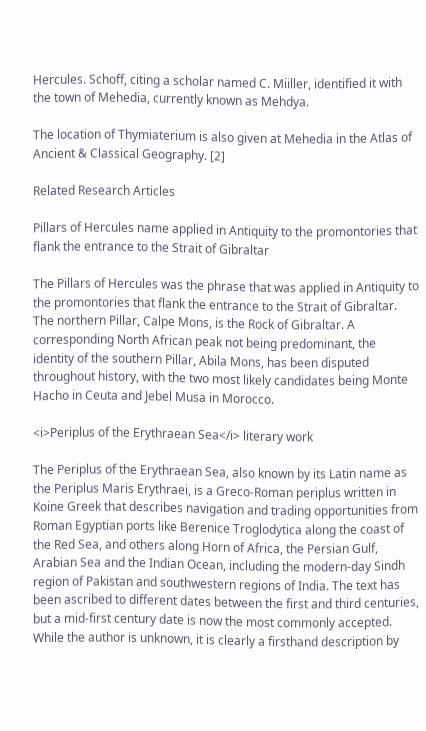Hercules. Schoff, citing a scholar named C. Miiller, identified it with the town of Mehedia, currently known as Mehdya.

The location of Thymiaterium is also given at Mehedia in the Atlas of Ancient & Classical Geography. [2]

Related Research Articles

Pillars of Hercules name applied in Antiquity to the promontories that flank the entrance to the Strait of Gibraltar

The Pillars of Hercules was the phrase that was applied in Antiquity to the promontories that flank the entrance to the Strait of Gibraltar. The northern Pillar, Calpe Mons, is the Rock of Gibraltar. A corresponding North African peak not being predominant, the identity of the southern Pillar, Abila Mons, has been disputed throughout history, with the two most likely candidates being Monte Hacho in Ceuta and Jebel Musa in Morocco.

<i>Periplus of the Erythraean Sea</i> literary work

The Periplus of the Erythraean Sea, also known by its Latin name as the Periplus Maris Erythraei, is a Greco-Roman periplus written in Koine Greek that describes navigation and trading opportunities from Roman Egyptian ports like Berenice Troglodytica along the coast of the Red Sea, and others along Horn of Africa, the Persian Gulf, Arabian Sea and the Indian Ocean, including the modern-day Sindh region of Pakistan and southwestern regions of India. The text has been ascribed to different dates between the first and third centuries, but a mid-first century date is now the most commonly accepted. While the author is unknown, it is clearly a firsthand description by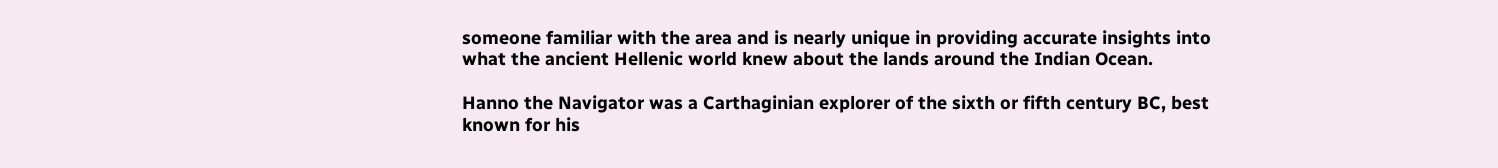someone familiar with the area and is nearly unique in providing accurate insights into what the ancient Hellenic world knew about the lands around the Indian Ocean.

Hanno the Navigator was a Carthaginian explorer of the sixth or fifth century BC, best known for his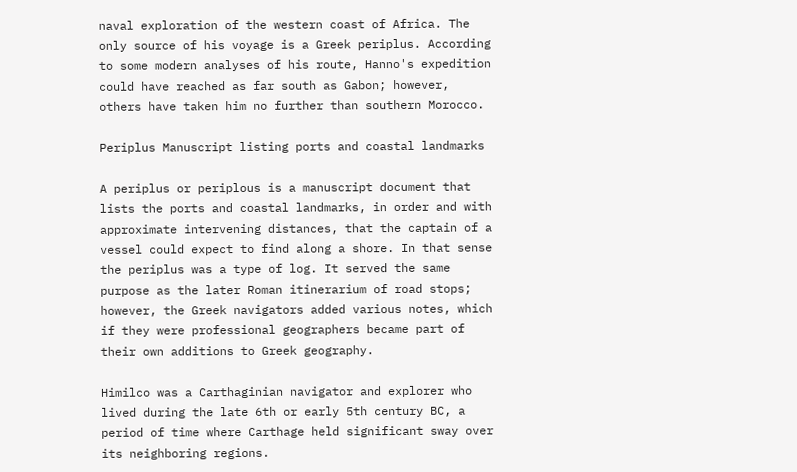naval exploration of the western coast of Africa. The only source of his voyage is a Greek periplus. According to some modern analyses of his route, Hanno's expedition could have reached as far south as Gabon; however, others have taken him no further than southern Morocco.

Periplus Manuscript listing ports and coastal landmarks

A periplus or periplous is a manuscript document that lists the ports and coastal landmarks, in order and with approximate intervening distances, that the captain of a vessel could expect to find along a shore. In that sense the periplus was a type of log. It served the same purpose as the later Roman itinerarium of road stops; however, the Greek navigators added various notes, which if they were professional geographers became part of their own additions to Greek geography.

Himilco was a Carthaginian navigator and explorer who lived during the late 6th or early 5th century BC, a period of time where Carthage held significant sway over its neighboring regions.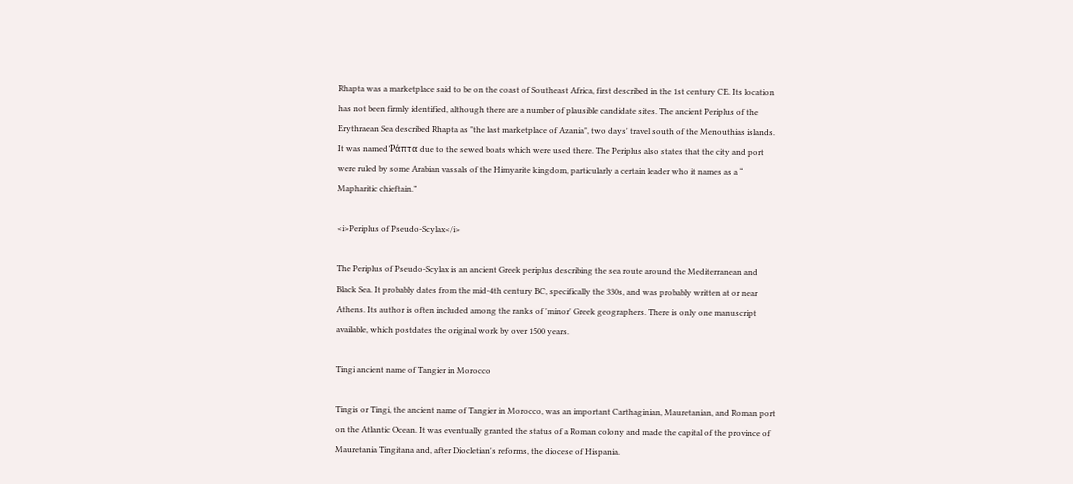Rhapta was a marketplace said to be on the coast of Southeast Africa, first described in the 1st century CE. Its location has not been firmly identified, although there are a number of plausible candidate sites. The ancient Periplus of the Erythraean Sea described Rhapta as "the last marketplace of Azania", two days' travel south of the Menouthias islands. It was named Ῥάπτα due to the sewed boats which were used there. The Periplus also states that the city and port were ruled by some Arabian vassals of the Himyarite kingdom, particularly a certain leader who it names as a “ Mapharitic chieftain.”

<i>Periplus of Pseudo-Scylax</i>

The Periplus of Pseudo-Scylax is an ancient Greek periplus describing the sea route around the Mediterranean and Black Sea. It probably dates from the mid-4th century BC, specifically the 330s, and was probably written at or near Athens. Its author is often included among the ranks of 'minor' Greek geographers. There is only one manuscript available, which postdates the original work by over 1500 years.

Tingi ancient name of Tangier in Morocco

Tingis or Tingi, the ancient name of Tangier in Morocco, was an important Carthaginian, Mauretanian, and Roman port on the Atlantic Ocean. It was eventually granted the status of a Roman colony and made the capital of the province of Mauretania Tingitana and, after Diocletian's reforms, the diocese of Hispania.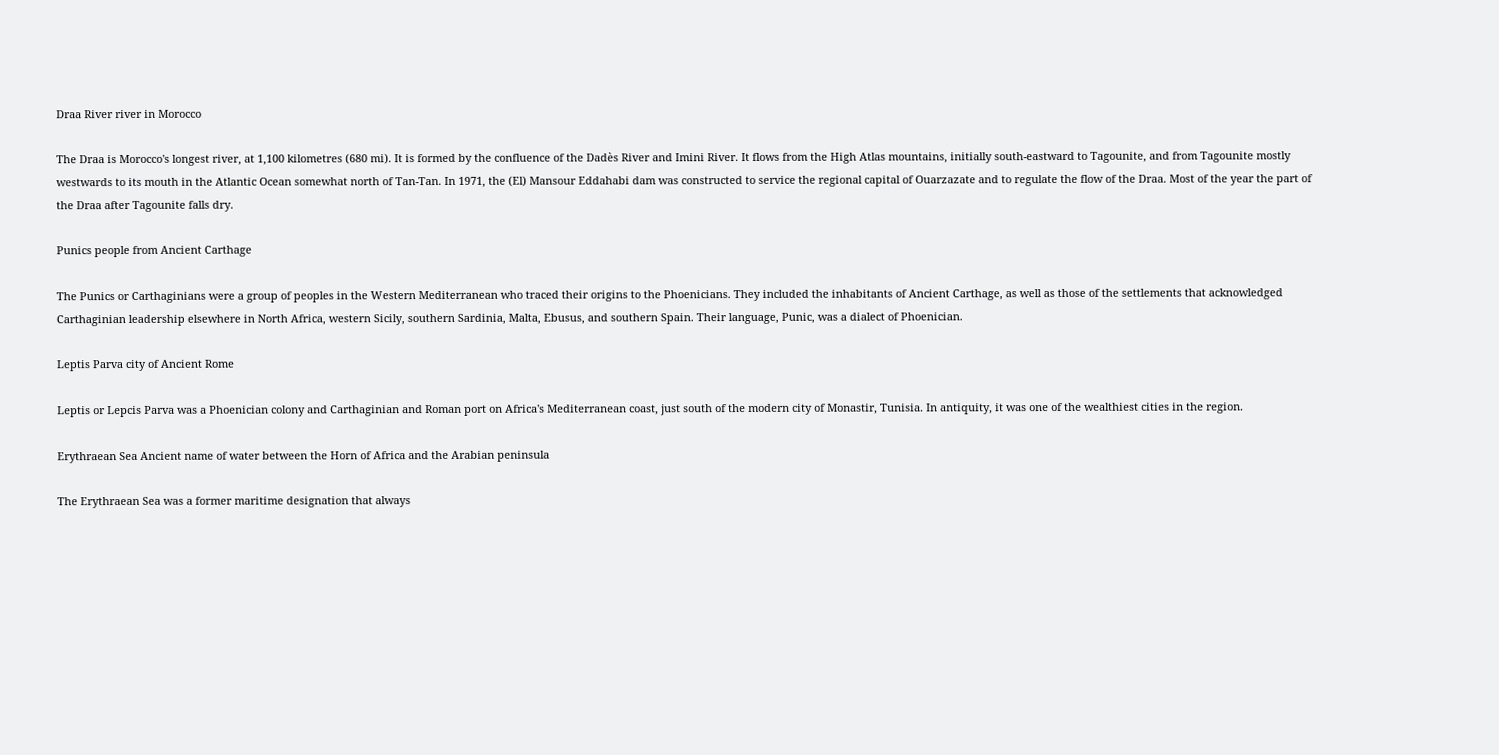Draa River river in Morocco

The Draa is Morocco's longest river, at 1,100 kilometres (680 mi). It is formed by the confluence of the Dadès River and Imini River. It flows from the High Atlas mountains, initially south-eastward to Tagounite, and from Tagounite mostly westwards to its mouth in the Atlantic Ocean somewhat north of Tan-Tan. In 1971, the (El) Mansour Eddahabi dam was constructed to service the regional capital of Ouarzazate and to regulate the flow of the Draa. Most of the year the part of the Draa after Tagounite falls dry.

Punics people from Ancient Carthage

The Punics or Carthaginians were a group of peoples in the Western Mediterranean who traced their origins to the Phoenicians. They included the inhabitants of Ancient Carthage, as well as those of the settlements that acknowledged Carthaginian leadership elsewhere in North Africa, western Sicily, southern Sardinia, Malta, Ebusus, and southern Spain. Their language, Punic, was a dialect of Phoenician.

Leptis Parva city of Ancient Rome

Leptis or Lepcis Parva was a Phoenician colony and Carthaginian and Roman port on Africa's Mediterranean coast, just south of the modern city of Monastir, Tunisia. In antiquity, it was one of the wealthiest cities in the region.

Erythraean Sea Ancient name of water between the Horn of Africa and the Arabian peninsula

The Erythraean Sea was a former maritime designation that always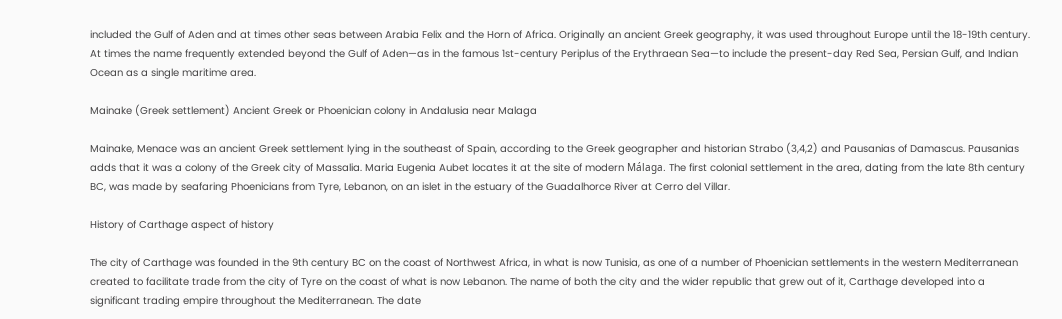included the Gulf of Aden and at times other seas between Arabia Felix and the Horn of Africa. Originally an ancient Greek geography, it was used throughout Europe until the 18-19th century. At times the name frequently extended beyond the Gulf of Aden—as in the famous 1st-century Periplus of the Erythraean Sea—to include the present-day Red Sea, Persian Gulf, and Indian Ocean as a single maritime area.

Mainake (Greek settlement) Ancient Greek οr Phoenician colony in Andalusia near Malaga

Mainake, Menace was an ancient Greek settlement lying in the southeast of Spain, according to the Greek geographer and historian Strabo (3,4,2) and Pausanias of Damascus. Pausanias adds that it was a colony of the Greek city of Massalia. Maria Eugenia Aubet locates it at the site of modern Málaga. The first colonial settlement in the area, dating from the late 8th century BC, was made by seafaring Phoenicians from Tyre, Lebanon, on an islet in the estuary of the Guadalhorce River at Cerro del Villar.

History of Carthage aspect of history

The city of Carthage was founded in the 9th century BC on the coast of Northwest Africa, in what is now Tunisia, as one of a number of Phoenician settlements in the western Mediterranean created to facilitate trade from the city of Tyre on the coast of what is now Lebanon. The name of both the city and the wider republic that grew out of it, Carthage developed into a significant trading empire throughout the Mediterranean. The date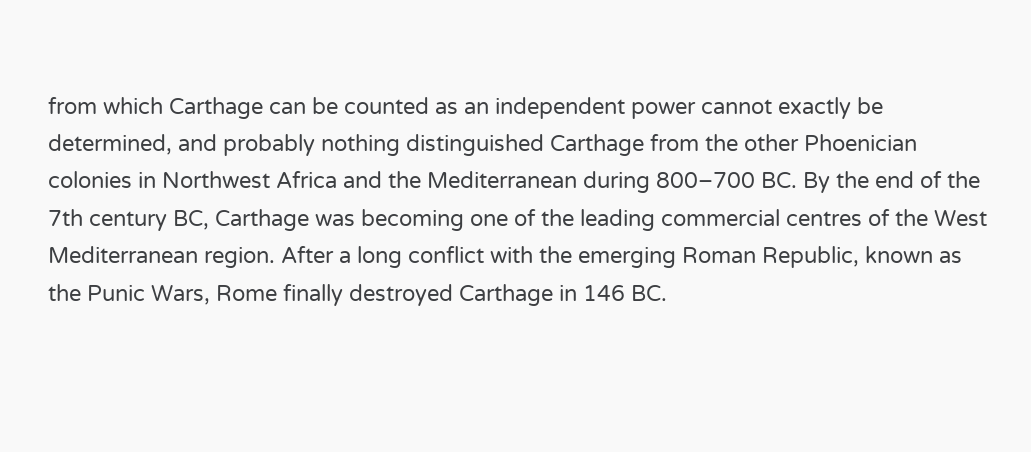from which Carthage can be counted as an independent power cannot exactly be determined, and probably nothing distinguished Carthage from the other Phoenician colonies in Northwest Africa and the Mediterranean during 800–700 BC. By the end of the 7th century BC, Carthage was becoming one of the leading commercial centres of the West Mediterranean region. After a long conflict with the emerging Roman Republic, known as the Punic Wars, Rome finally destroyed Carthage in 146 BC.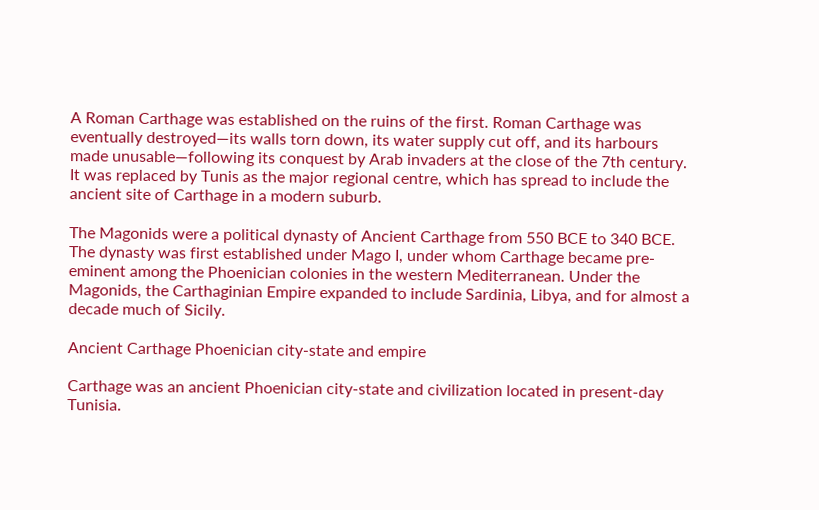A Roman Carthage was established on the ruins of the first. Roman Carthage was eventually destroyed—its walls torn down, its water supply cut off, and its harbours made unusable—following its conquest by Arab invaders at the close of the 7th century. It was replaced by Tunis as the major regional centre, which has spread to include the ancient site of Carthage in a modern suburb.

The Magonids were a political dynasty of Ancient Carthage from 550 BCE to 340 BCE. The dynasty was first established under Mago I, under whom Carthage became pre-eminent among the Phoenician colonies in the western Mediterranean. Under the Magonids, the Carthaginian Empire expanded to include Sardinia, Libya, and for almost a decade much of Sicily.

Ancient Carthage Phoenician city-state and empire

Carthage was an ancient Phoenician city-state and civilization located in present-day Tunisia.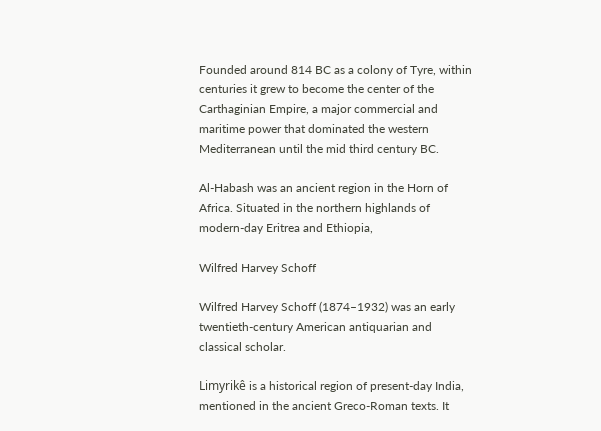Founded around 814 BC as a colony of Tyre, within centuries it grew to become the center of the Carthaginian Empire, a major commercial and maritime power that dominated the western Mediterranean until the mid third century BC.

Al-Habash was an ancient region in the Horn of Africa. Situated in the northern highlands of modern-day Eritrea and Ethiopia,

Wilfred Harvey Schoff

Wilfred Harvey Schoff (1874–1932) was an early twentieth-century American antiquarian and classical scholar.

Limyrikê is a historical region of present-day India, mentioned in the ancient Greco-Roman texts. It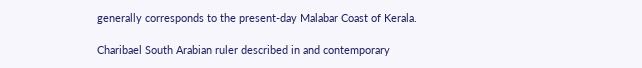generally corresponds to the present-day Malabar Coast of Kerala.

Charibael South Arabian ruler described in and contemporary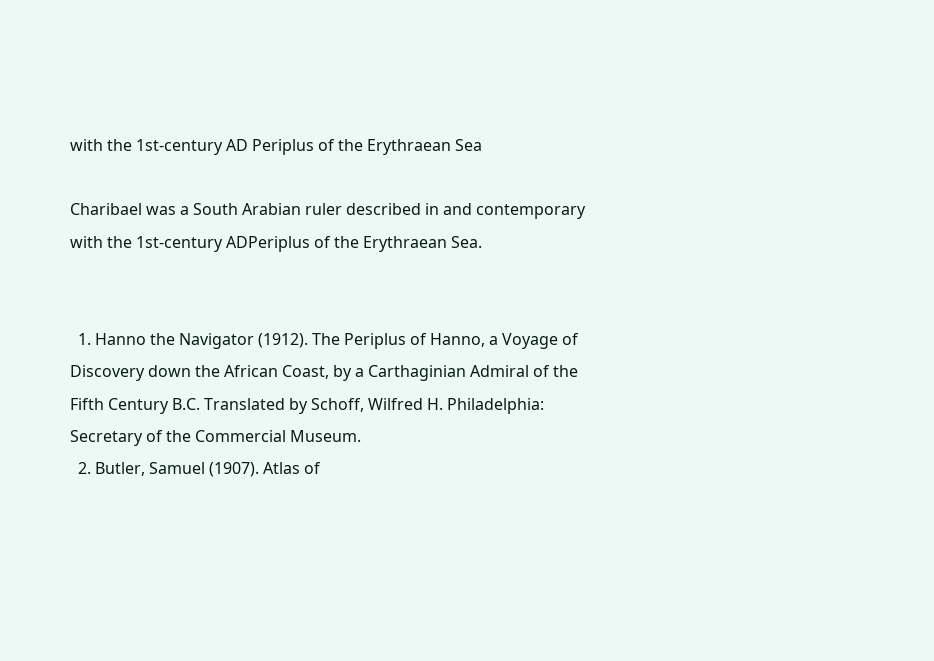with the 1st-century AD Periplus of the Erythraean Sea

Charibael was a South Arabian ruler described in and contemporary with the 1st-century ADPeriplus of the Erythraean Sea.


  1. Hanno the Navigator (1912). The Periplus of Hanno, a Voyage of Discovery down the African Coast, by a Carthaginian Admiral of the Fifth Century B.C. Translated by Schoff, Wilfred H. Philadelphia: Secretary of the Commercial Museum.
  2. Butler, Samuel (1907). Atlas of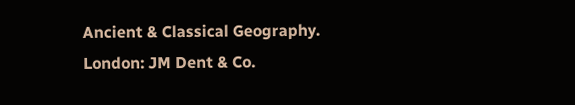Ancient & Classical Geography. London: JM Dent & Co.